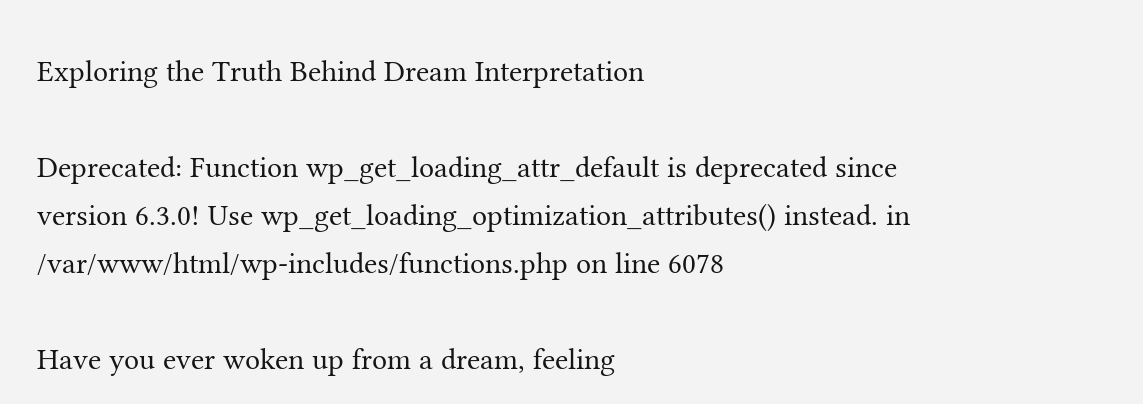Exploring the Truth Behind Dream Interpretation

Deprecated: Function wp_get_loading_attr_default is deprecated since version 6.3.0! Use wp_get_loading_optimization_attributes() instead. in /var/www/html/wp-includes/functions.php on line 6078

Have you ever woken up from a dream, feeling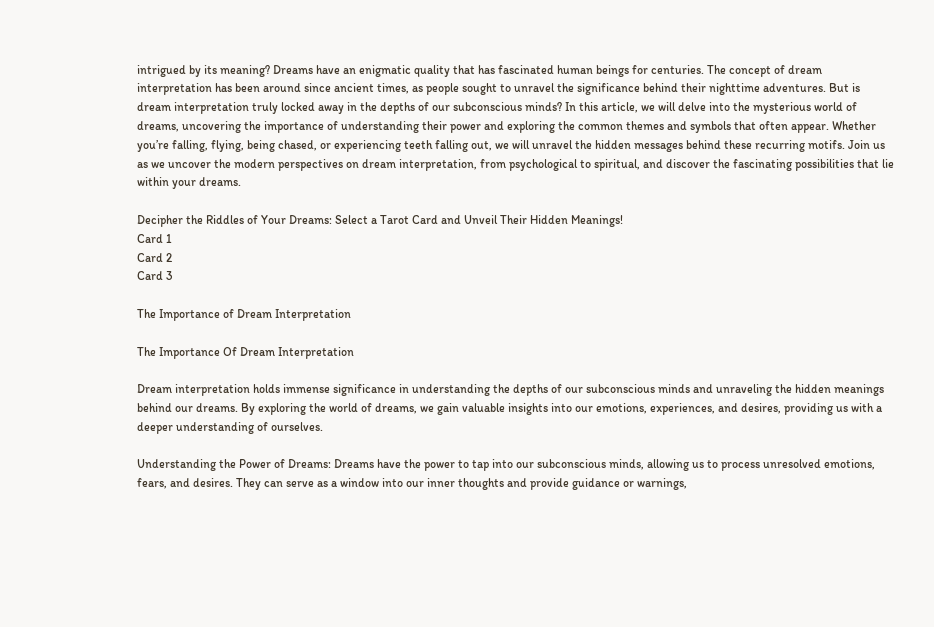intrigued by its meaning? Dreams have an enigmatic quality that has fascinated human beings for centuries. The concept of dream interpretation has been around since ancient times, as people sought to unravel the significance behind their nighttime adventures. But is dream interpretation truly locked away in the depths of our subconscious minds? In this article, we will delve into the mysterious world of dreams, uncovering the importance of understanding their power and exploring the common themes and symbols that often appear. Whether you’re falling, flying, being chased, or experiencing teeth falling out, we will unravel the hidden messages behind these recurring motifs. Join us as we uncover the modern perspectives on dream interpretation, from psychological to spiritual, and discover the fascinating possibilities that lie within your dreams.

Decipher the Riddles of Your Dreams: Select a Tarot Card and Unveil Their Hidden Meanings!
Card 1
Card 2
Card 3

The Importance of Dream Interpretation

The Importance Of Dream Interpretation

Dream interpretation holds immense significance in understanding the depths of our subconscious minds and unraveling the hidden meanings behind our dreams. By exploring the world of dreams, we gain valuable insights into our emotions, experiences, and desires, providing us with a deeper understanding of ourselves.

Understanding the Power of Dreams: Dreams have the power to tap into our subconscious minds, allowing us to process unresolved emotions, fears, and desires. They can serve as a window into our inner thoughts and provide guidance or warnings,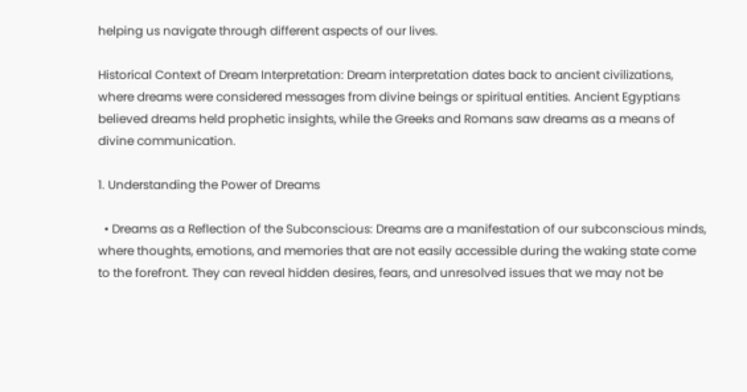helping us navigate through different aspects of our lives.

Historical Context of Dream Interpretation: Dream interpretation dates back to ancient civilizations, where dreams were considered messages from divine beings or spiritual entities. Ancient Egyptians believed dreams held prophetic insights, while the Greeks and Romans saw dreams as a means of divine communication.

1. Understanding the Power of Dreams

  • Dreams as a Reflection of the Subconscious: Dreams are a manifestation of our subconscious minds, where thoughts, emotions, and memories that are not easily accessible during the waking state come to the forefront. They can reveal hidden desires, fears, and unresolved issues that we may not be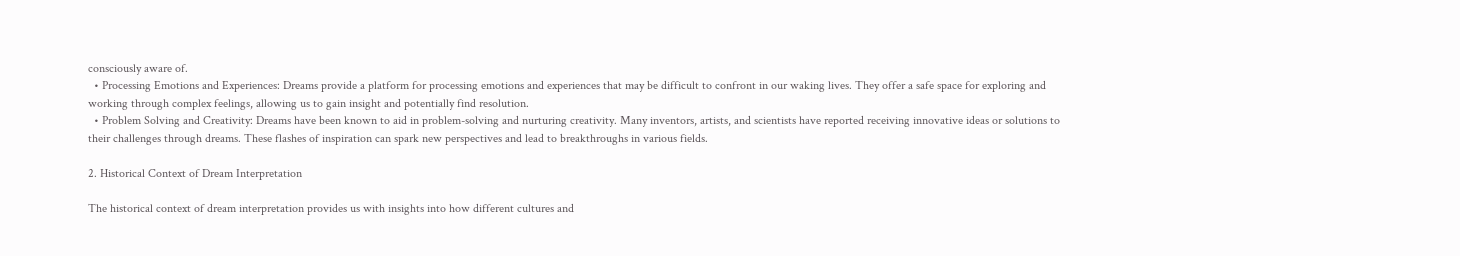consciously aware of.
  • Processing Emotions and Experiences: Dreams provide a platform for processing emotions and experiences that may be difficult to confront in our waking lives. They offer a safe space for exploring and working through complex feelings, allowing us to gain insight and potentially find resolution.
  • Problem Solving and Creativity: Dreams have been known to aid in problem-solving and nurturing creativity. Many inventors, artists, and scientists have reported receiving innovative ideas or solutions to their challenges through dreams. These flashes of inspiration can spark new perspectives and lead to breakthroughs in various fields.

2. Historical Context of Dream Interpretation

The historical context of dream interpretation provides us with insights into how different cultures and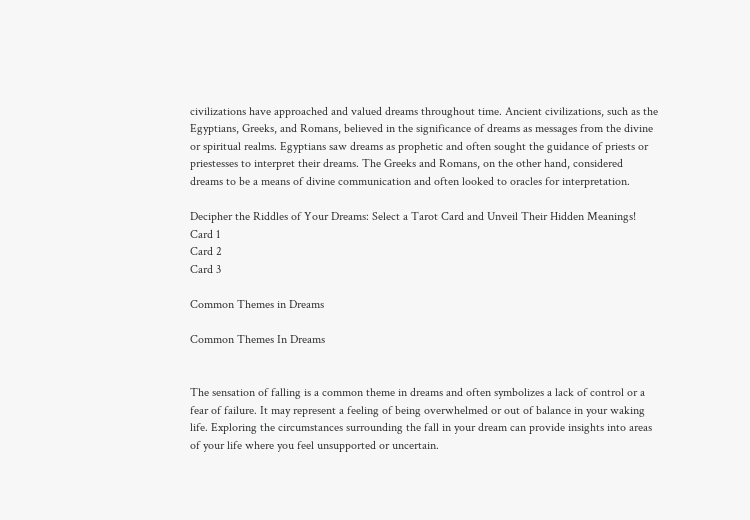civilizations have approached and valued dreams throughout time. Ancient civilizations, such as the Egyptians, Greeks, and Romans, believed in the significance of dreams as messages from the divine or spiritual realms. Egyptians saw dreams as prophetic and often sought the guidance of priests or priestesses to interpret their dreams. The Greeks and Romans, on the other hand, considered dreams to be a means of divine communication and often looked to oracles for interpretation.

Decipher the Riddles of Your Dreams: Select a Tarot Card and Unveil Their Hidden Meanings!
Card 1
Card 2
Card 3

Common Themes in Dreams

Common Themes In Dreams


The sensation of falling is a common theme in dreams and often symbolizes a lack of control or a fear of failure. It may represent a feeling of being overwhelmed or out of balance in your waking life. Exploring the circumstances surrounding the fall in your dream can provide insights into areas of your life where you feel unsupported or uncertain.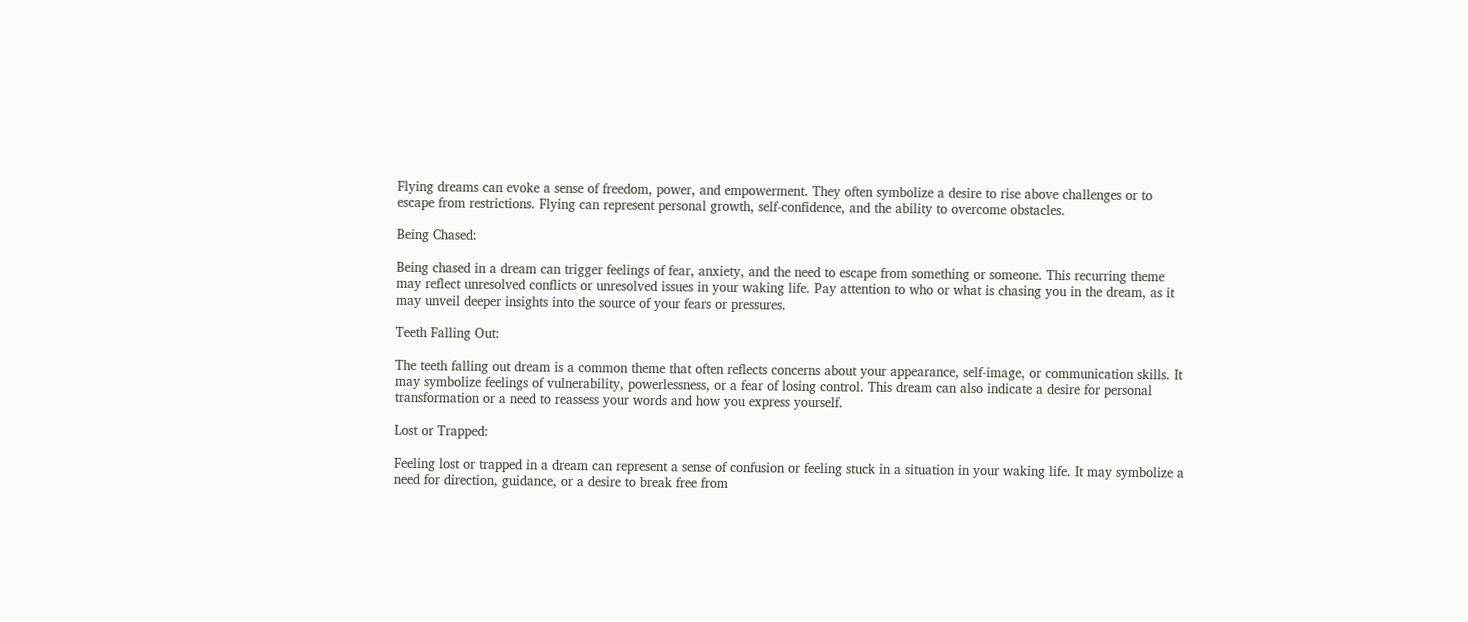Flying dreams can evoke a sense of freedom, power, and empowerment. They often symbolize a desire to rise above challenges or to escape from restrictions. Flying can represent personal growth, self-confidence, and the ability to overcome obstacles.

Being Chased:

Being chased in a dream can trigger feelings of fear, anxiety, and the need to escape from something or someone. This recurring theme may reflect unresolved conflicts or unresolved issues in your waking life. Pay attention to who or what is chasing you in the dream, as it may unveil deeper insights into the source of your fears or pressures.

Teeth Falling Out:

The teeth falling out dream is a common theme that often reflects concerns about your appearance, self-image, or communication skills. It may symbolize feelings of vulnerability, powerlessness, or a fear of losing control. This dream can also indicate a desire for personal transformation or a need to reassess your words and how you express yourself.

Lost or Trapped:

Feeling lost or trapped in a dream can represent a sense of confusion or feeling stuck in a situation in your waking life. It may symbolize a need for direction, guidance, or a desire to break free from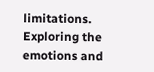limitations. Exploring the emotions and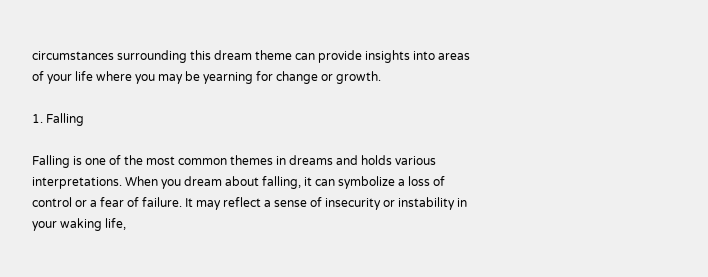circumstances surrounding this dream theme can provide insights into areas of your life where you may be yearning for change or growth.

1. Falling

Falling is one of the most common themes in dreams and holds various interpretations. When you dream about falling, it can symbolize a loss of control or a fear of failure. It may reflect a sense of insecurity or instability in your waking life,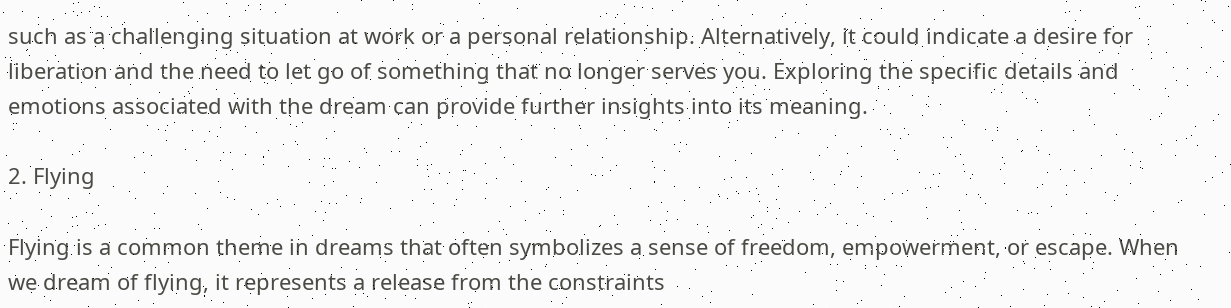such as a challenging situation at work or a personal relationship. Alternatively, it could indicate a desire for liberation and the need to let go of something that no longer serves you. Exploring the specific details and emotions associated with the dream can provide further insights into its meaning.

2. Flying

Flying is a common theme in dreams that often symbolizes a sense of freedom, empowerment, or escape. When we dream of flying, it represents a release from the constraints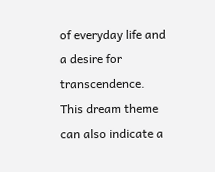of everyday life and a desire for transcendence. This dream theme can also indicate a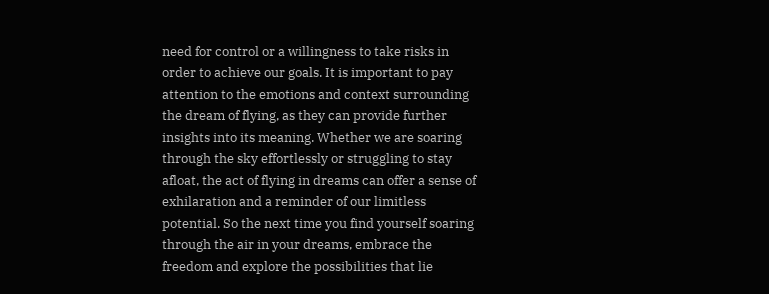need for control or a willingness to take risks in order to achieve our goals. It is important to pay attention to the emotions and context surrounding the dream of flying, as they can provide further insights into its meaning. Whether we are soaring through the sky effortlessly or struggling to stay afloat, the act of flying in dreams can offer a sense of exhilaration and a reminder of our limitless potential. So the next time you find yourself soaring through the air in your dreams, embrace the freedom and explore the possibilities that lie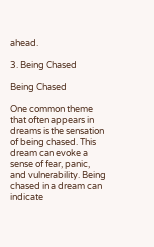ahead.

3. Being Chased

Being Chased

One common theme that often appears in dreams is the sensation of being chased. This dream can evoke a sense of fear, panic, and vulnerability. Being chased in a dream can indicate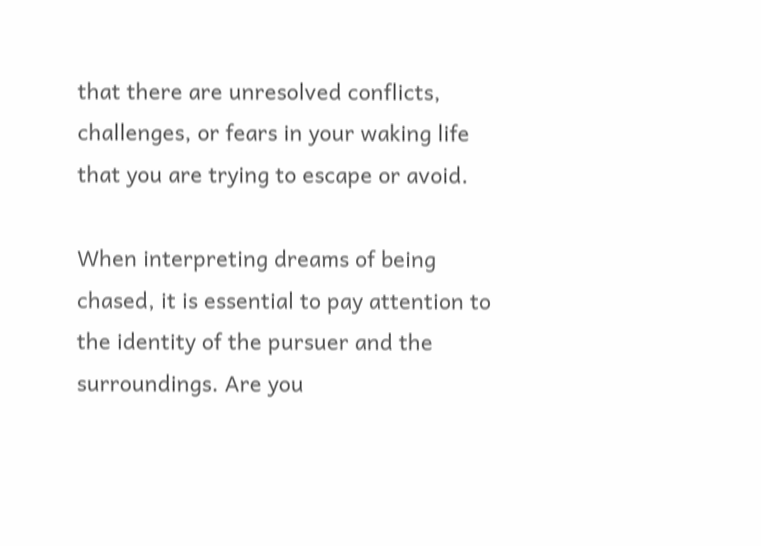that there are unresolved conflicts, challenges, or fears in your waking life that you are trying to escape or avoid.

When interpreting dreams of being chased, it is essential to pay attention to the identity of the pursuer and the surroundings. Are you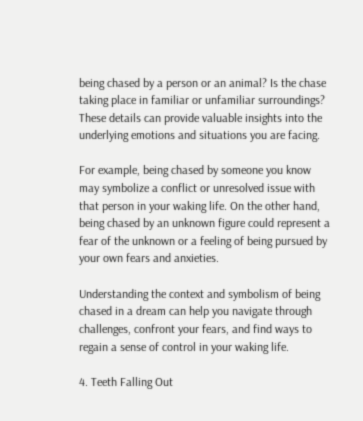being chased by a person or an animal? Is the chase taking place in familiar or unfamiliar surroundings? These details can provide valuable insights into the underlying emotions and situations you are facing.

For example, being chased by someone you know may symbolize a conflict or unresolved issue with that person in your waking life. On the other hand, being chased by an unknown figure could represent a fear of the unknown or a feeling of being pursued by your own fears and anxieties.

Understanding the context and symbolism of being chased in a dream can help you navigate through challenges, confront your fears, and find ways to regain a sense of control in your waking life.

4. Teeth Falling Out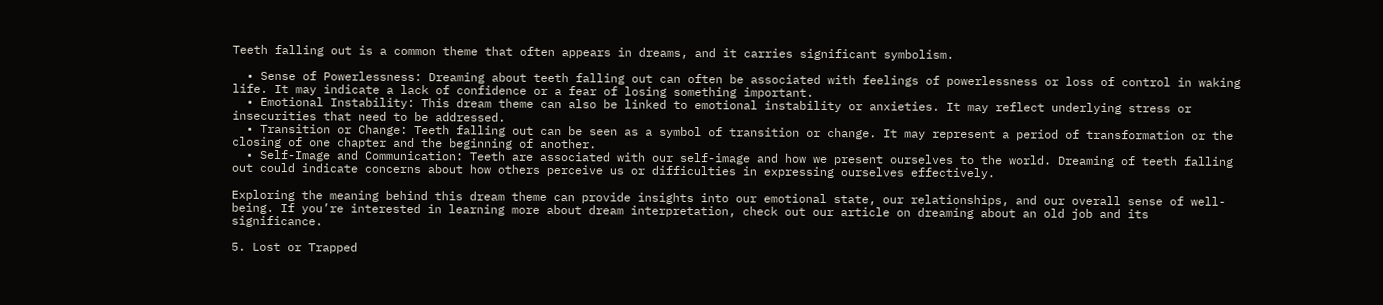Teeth falling out is a common theme that often appears in dreams, and it carries significant symbolism.

  • Sense of Powerlessness: Dreaming about teeth falling out can often be associated with feelings of powerlessness or loss of control in waking life. It may indicate a lack of confidence or a fear of losing something important.
  • Emotional Instability: This dream theme can also be linked to emotional instability or anxieties. It may reflect underlying stress or insecurities that need to be addressed.
  • Transition or Change: Teeth falling out can be seen as a symbol of transition or change. It may represent a period of transformation or the closing of one chapter and the beginning of another.
  • Self-Image and Communication: Teeth are associated with our self-image and how we present ourselves to the world. Dreaming of teeth falling out could indicate concerns about how others perceive us or difficulties in expressing ourselves effectively.

Exploring the meaning behind this dream theme can provide insights into our emotional state, our relationships, and our overall sense of well-being. If you’re interested in learning more about dream interpretation, check out our article on dreaming about an old job and its significance.

5. Lost or Trapped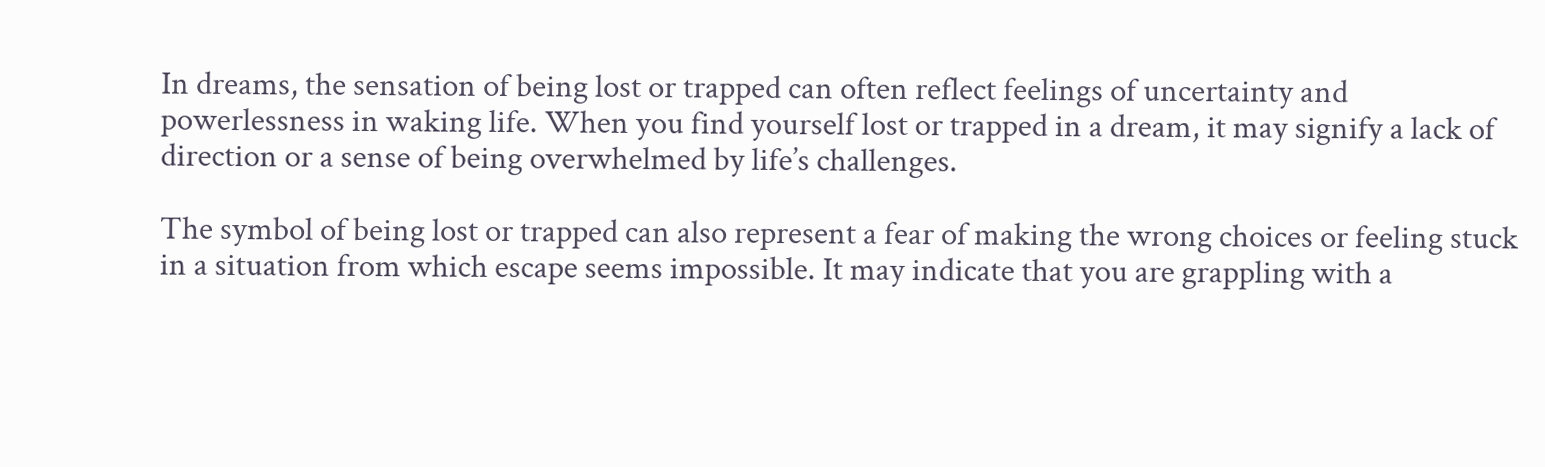In dreams, the sensation of being lost or trapped can often reflect feelings of uncertainty and powerlessness in waking life. When you find yourself lost or trapped in a dream, it may signify a lack of direction or a sense of being overwhelmed by life’s challenges.

The symbol of being lost or trapped can also represent a fear of making the wrong choices or feeling stuck in a situation from which escape seems impossible. It may indicate that you are grappling with a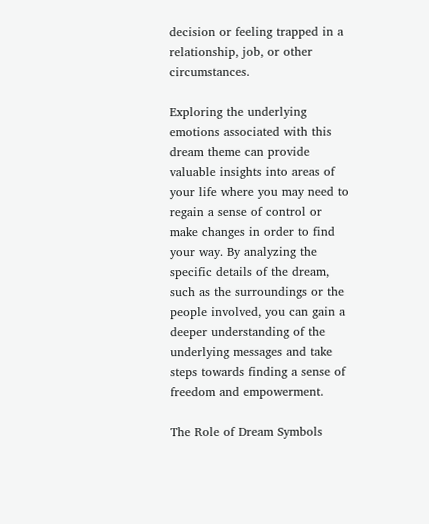decision or feeling trapped in a relationship, job, or other circumstances.

Exploring the underlying emotions associated with this dream theme can provide valuable insights into areas of your life where you may need to regain a sense of control or make changes in order to find your way. By analyzing the specific details of the dream, such as the surroundings or the people involved, you can gain a deeper understanding of the underlying messages and take steps towards finding a sense of freedom and empowerment.

The Role of Dream Symbols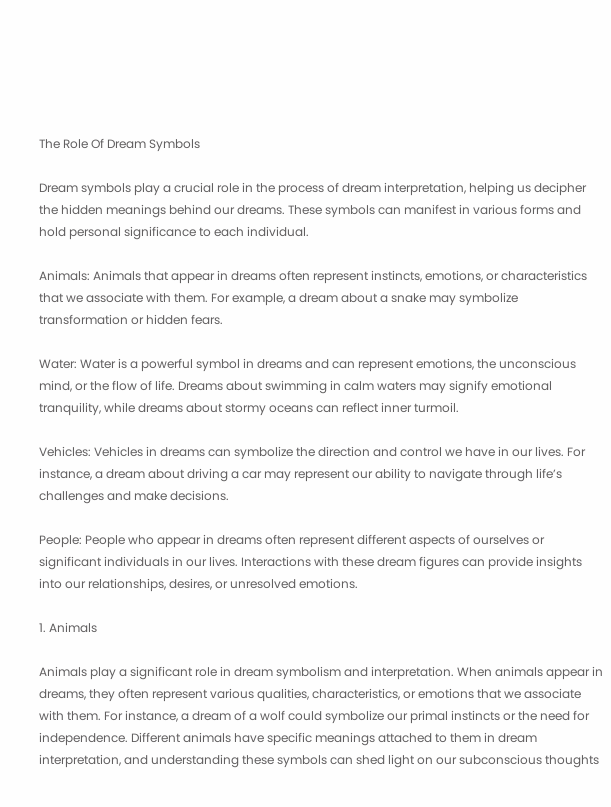The Role Of Dream Symbols

Dream symbols play a crucial role in the process of dream interpretation, helping us decipher the hidden meanings behind our dreams. These symbols can manifest in various forms and hold personal significance to each individual.

Animals: Animals that appear in dreams often represent instincts, emotions, or characteristics that we associate with them. For example, a dream about a snake may symbolize transformation or hidden fears.

Water: Water is a powerful symbol in dreams and can represent emotions, the unconscious mind, or the flow of life. Dreams about swimming in calm waters may signify emotional tranquility, while dreams about stormy oceans can reflect inner turmoil.

Vehicles: Vehicles in dreams can symbolize the direction and control we have in our lives. For instance, a dream about driving a car may represent our ability to navigate through life’s challenges and make decisions.

People: People who appear in dreams often represent different aspects of ourselves or significant individuals in our lives. Interactions with these dream figures can provide insights into our relationships, desires, or unresolved emotions.

1. Animals

Animals play a significant role in dream symbolism and interpretation. When animals appear in dreams, they often represent various qualities, characteristics, or emotions that we associate with them. For instance, a dream of a wolf could symbolize our primal instincts or the need for independence. Different animals have specific meanings attached to them in dream interpretation, and understanding these symbols can shed light on our subconscious thoughts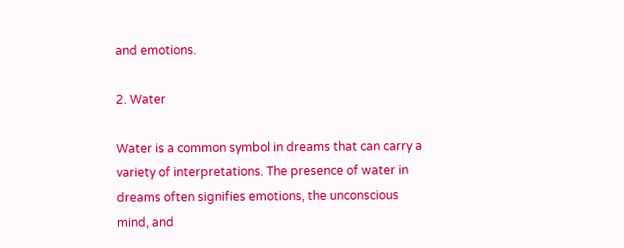and emotions.

2. Water

Water is a common symbol in dreams that can carry a variety of interpretations. The presence of water in dreams often signifies emotions, the unconscious mind, and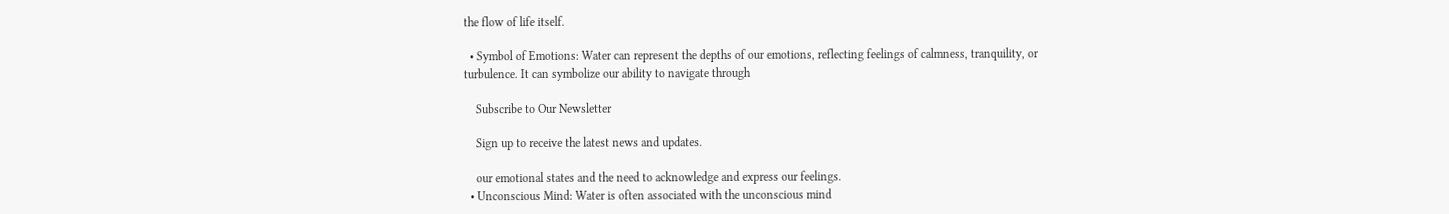the flow of life itself.

  • Symbol of Emotions: Water can represent the depths of our emotions, reflecting feelings of calmness, tranquility, or turbulence. It can symbolize our ability to navigate through

    Subscribe to Our Newsletter

    Sign up to receive the latest news and updates.

    our emotional states and the need to acknowledge and express our feelings.
  • Unconscious Mind: Water is often associated with the unconscious mind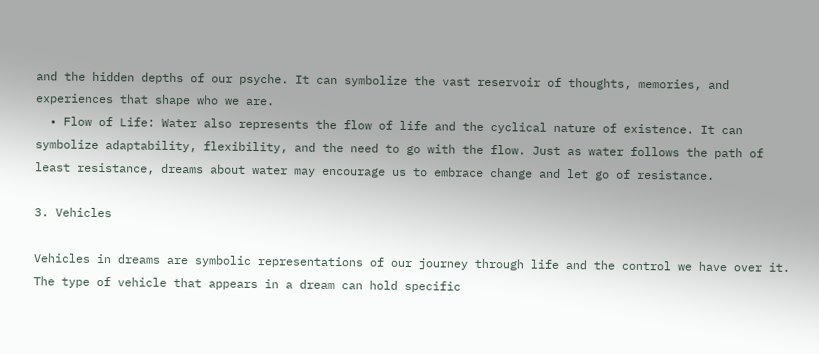and the hidden depths of our psyche. It can symbolize the vast reservoir of thoughts, memories, and experiences that shape who we are.
  • Flow of Life: Water also represents the flow of life and the cyclical nature of existence. It can symbolize adaptability, flexibility, and the need to go with the flow. Just as water follows the path of least resistance, dreams about water may encourage us to embrace change and let go of resistance.

3. Vehicles

Vehicles in dreams are symbolic representations of our journey through life and the control we have over it. The type of vehicle that appears in a dream can hold specific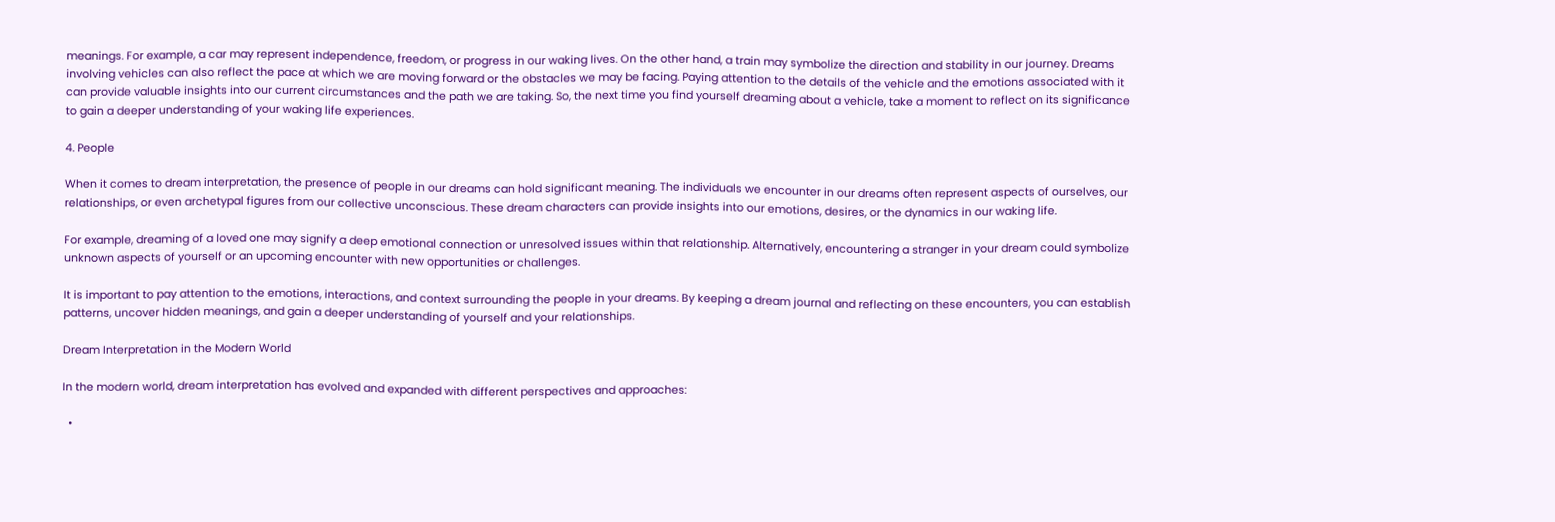meanings. For example, a car may represent independence, freedom, or progress in our waking lives. On the other hand, a train may symbolize the direction and stability in our journey. Dreams involving vehicles can also reflect the pace at which we are moving forward or the obstacles we may be facing. Paying attention to the details of the vehicle and the emotions associated with it can provide valuable insights into our current circumstances and the path we are taking. So, the next time you find yourself dreaming about a vehicle, take a moment to reflect on its significance to gain a deeper understanding of your waking life experiences.

4. People

When it comes to dream interpretation, the presence of people in our dreams can hold significant meaning. The individuals we encounter in our dreams often represent aspects of ourselves, our relationships, or even archetypal figures from our collective unconscious. These dream characters can provide insights into our emotions, desires, or the dynamics in our waking life.

For example, dreaming of a loved one may signify a deep emotional connection or unresolved issues within that relationship. Alternatively, encountering a stranger in your dream could symbolize unknown aspects of yourself or an upcoming encounter with new opportunities or challenges.

It is important to pay attention to the emotions, interactions, and context surrounding the people in your dreams. By keeping a dream journal and reflecting on these encounters, you can establish patterns, uncover hidden meanings, and gain a deeper understanding of yourself and your relationships.

Dream Interpretation in the Modern World

In the modern world, dream interpretation has evolved and expanded with different perspectives and approaches:

  •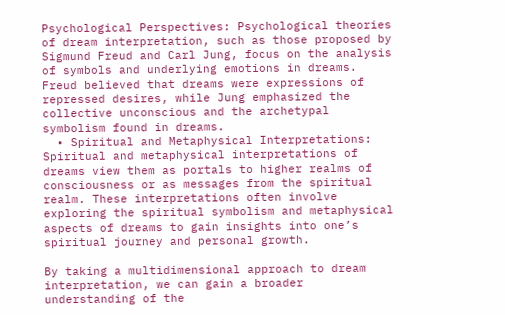Psychological Perspectives: Psychological theories of dream interpretation, such as those proposed by Sigmund Freud and Carl Jung, focus on the analysis of symbols and underlying emotions in dreams. Freud believed that dreams were expressions of repressed desires, while Jung emphasized the collective unconscious and the archetypal symbolism found in dreams.
  • Spiritual and Metaphysical Interpretations: Spiritual and metaphysical interpretations of dreams view them as portals to higher realms of consciousness or as messages from the spiritual realm. These interpretations often involve exploring the spiritual symbolism and metaphysical aspects of dreams to gain insights into one’s spiritual journey and personal growth.

By taking a multidimensional approach to dream interpretation, we can gain a broader understanding of the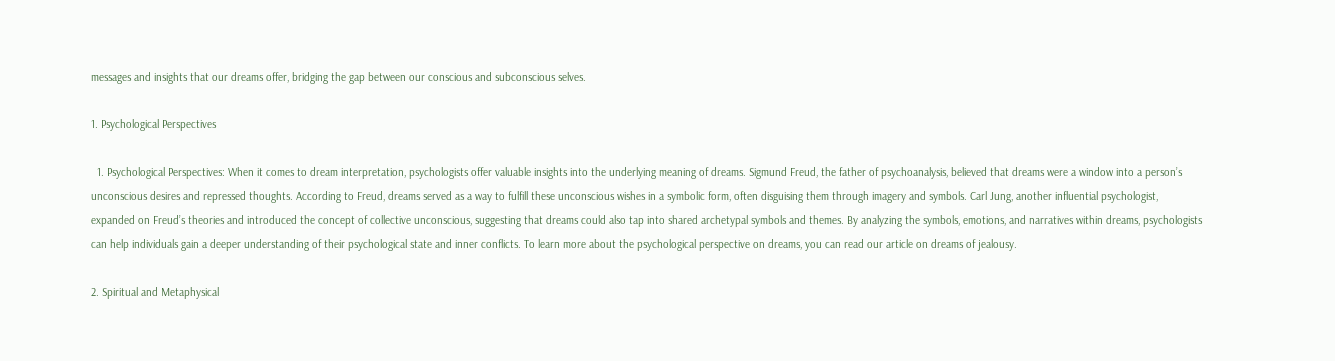messages and insights that our dreams offer, bridging the gap between our conscious and subconscious selves.

1. Psychological Perspectives

  1. Psychological Perspectives: When it comes to dream interpretation, psychologists offer valuable insights into the underlying meaning of dreams. Sigmund Freud, the father of psychoanalysis, believed that dreams were a window into a person’s unconscious desires and repressed thoughts. According to Freud, dreams served as a way to fulfill these unconscious wishes in a symbolic form, often disguising them through imagery and symbols. Carl Jung, another influential psychologist, expanded on Freud’s theories and introduced the concept of collective unconscious, suggesting that dreams could also tap into shared archetypal symbols and themes. By analyzing the symbols, emotions, and narratives within dreams, psychologists can help individuals gain a deeper understanding of their psychological state and inner conflicts. To learn more about the psychological perspective on dreams, you can read our article on dreams of jealousy.

2. Spiritual and Metaphysical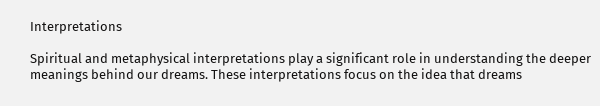Interpretations

Spiritual and metaphysical interpretations play a significant role in understanding the deeper meanings behind our dreams. These interpretations focus on the idea that dreams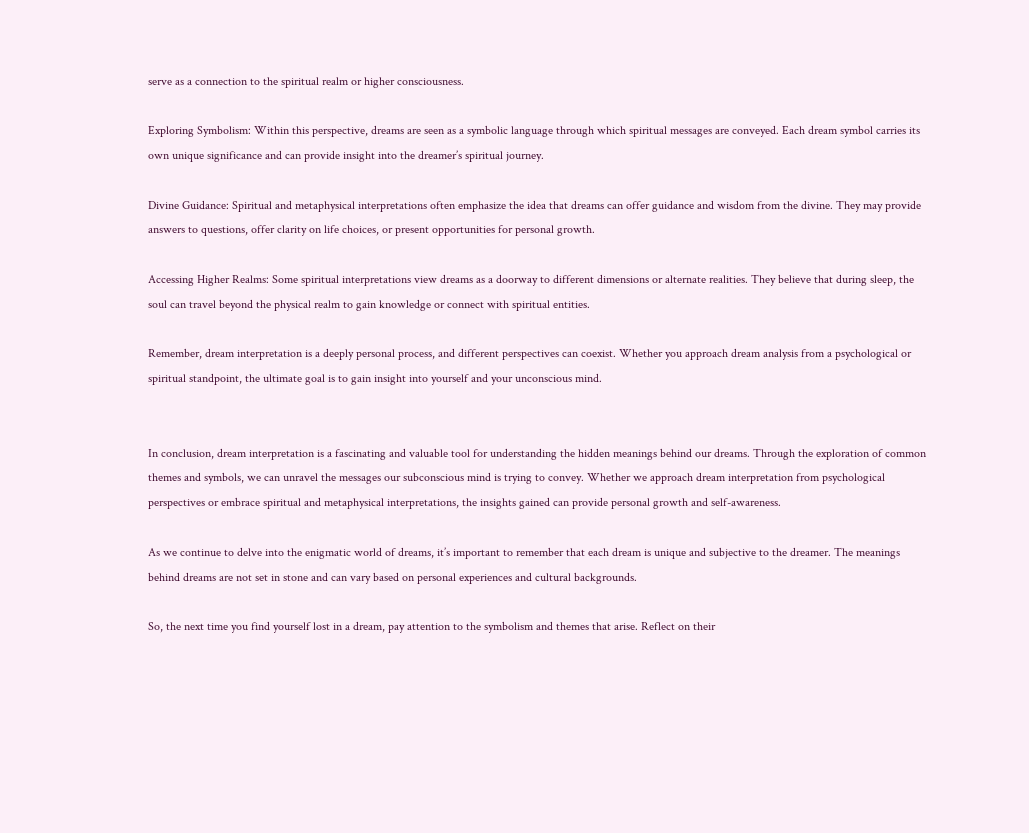serve as a connection to the spiritual realm or higher consciousness.

Exploring Symbolism: Within this perspective, dreams are seen as a symbolic language through which spiritual messages are conveyed. Each dream symbol carries its own unique significance and can provide insight into the dreamer’s spiritual journey.

Divine Guidance: Spiritual and metaphysical interpretations often emphasize the idea that dreams can offer guidance and wisdom from the divine. They may provide answers to questions, offer clarity on life choices, or present opportunities for personal growth.

Accessing Higher Realms: Some spiritual interpretations view dreams as a doorway to different dimensions or alternate realities. They believe that during sleep, the soul can travel beyond the physical realm to gain knowledge or connect with spiritual entities.

Remember, dream interpretation is a deeply personal process, and different perspectives can coexist. Whether you approach dream analysis from a psychological or spiritual standpoint, the ultimate goal is to gain insight into yourself and your unconscious mind.


In conclusion, dream interpretation is a fascinating and valuable tool for understanding the hidden meanings behind our dreams. Through the exploration of common themes and symbols, we can unravel the messages our subconscious mind is trying to convey. Whether we approach dream interpretation from psychological perspectives or embrace spiritual and metaphysical interpretations, the insights gained can provide personal growth and self-awareness.

As we continue to delve into the enigmatic world of dreams, it’s important to remember that each dream is unique and subjective to the dreamer. The meanings behind dreams are not set in stone and can vary based on personal experiences and cultural backgrounds.

So, the next time you find yourself lost in a dream, pay attention to the symbolism and themes that arise. Reflect on their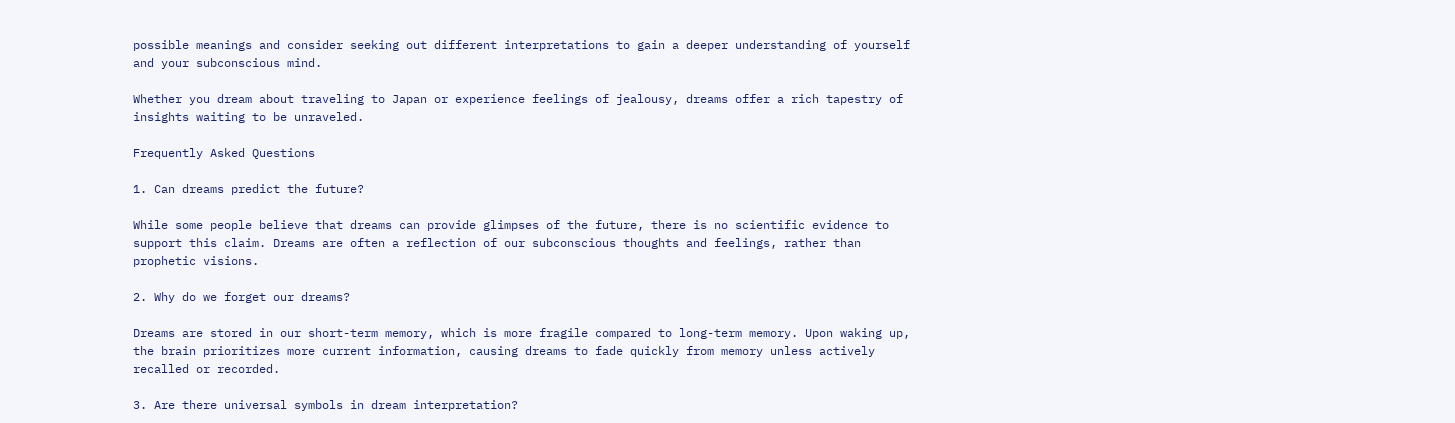possible meanings and consider seeking out different interpretations to gain a deeper understanding of yourself and your subconscious mind.

Whether you dream about traveling to Japan or experience feelings of jealousy, dreams offer a rich tapestry of insights waiting to be unraveled.

Frequently Asked Questions

1. Can dreams predict the future?

While some people believe that dreams can provide glimpses of the future, there is no scientific evidence to support this claim. Dreams are often a reflection of our subconscious thoughts and feelings, rather than prophetic visions.

2. Why do we forget our dreams?

Dreams are stored in our short-term memory, which is more fragile compared to long-term memory. Upon waking up, the brain prioritizes more current information, causing dreams to fade quickly from memory unless actively recalled or recorded.

3. Are there universal symbols in dream interpretation?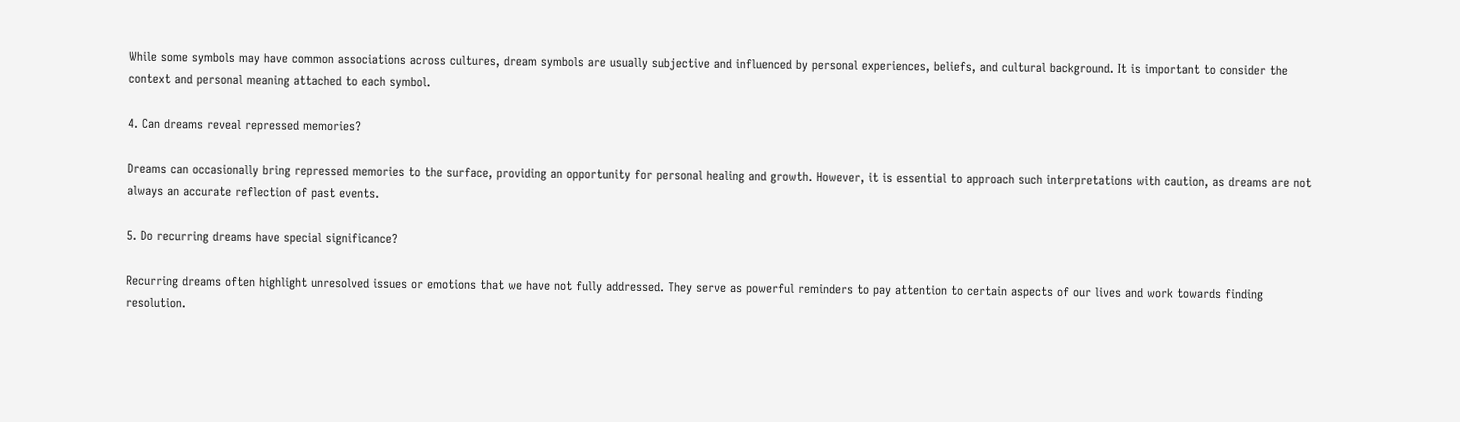While some symbols may have common associations across cultures, dream symbols are usually subjective and influenced by personal experiences, beliefs, and cultural background. It is important to consider the context and personal meaning attached to each symbol.

4. Can dreams reveal repressed memories?

Dreams can occasionally bring repressed memories to the surface, providing an opportunity for personal healing and growth. However, it is essential to approach such interpretations with caution, as dreams are not always an accurate reflection of past events.

5. Do recurring dreams have special significance?

Recurring dreams often highlight unresolved issues or emotions that we have not fully addressed. They serve as powerful reminders to pay attention to certain aspects of our lives and work towards finding resolution.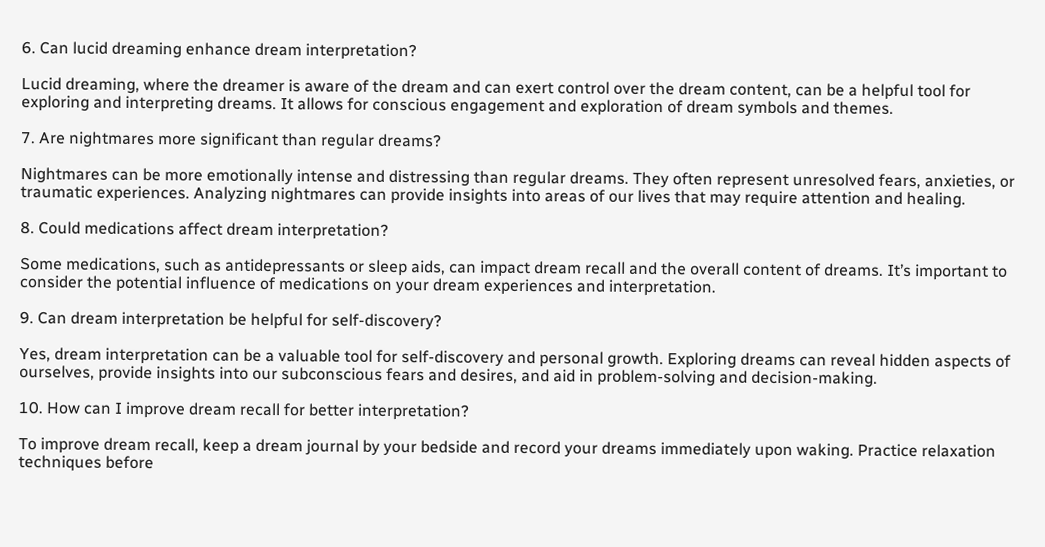6. Can lucid dreaming enhance dream interpretation?

Lucid dreaming, where the dreamer is aware of the dream and can exert control over the dream content, can be a helpful tool for exploring and interpreting dreams. It allows for conscious engagement and exploration of dream symbols and themes.

7. Are nightmares more significant than regular dreams?

Nightmares can be more emotionally intense and distressing than regular dreams. They often represent unresolved fears, anxieties, or traumatic experiences. Analyzing nightmares can provide insights into areas of our lives that may require attention and healing.

8. Could medications affect dream interpretation?

Some medications, such as antidepressants or sleep aids, can impact dream recall and the overall content of dreams. It’s important to consider the potential influence of medications on your dream experiences and interpretation.

9. Can dream interpretation be helpful for self-discovery?

Yes, dream interpretation can be a valuable tool for self-discovery and personal growth. Exploring dreams can reveal hidden aspects of ourselves, provide insights into our subconscious fears and desires, and aid in problem-solving and decision-making.

10. How can I improve dream recall for better interpretation?

To improve dream recall, keep a dream journal by your bedside and record your dreams immediately upon waking. Practice relaxation techniques before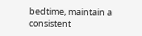bedtime, maintain a consistent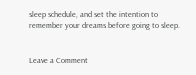sleep schedule, and set the intention to remember your dreams before going to sleep.


Leave a Comment